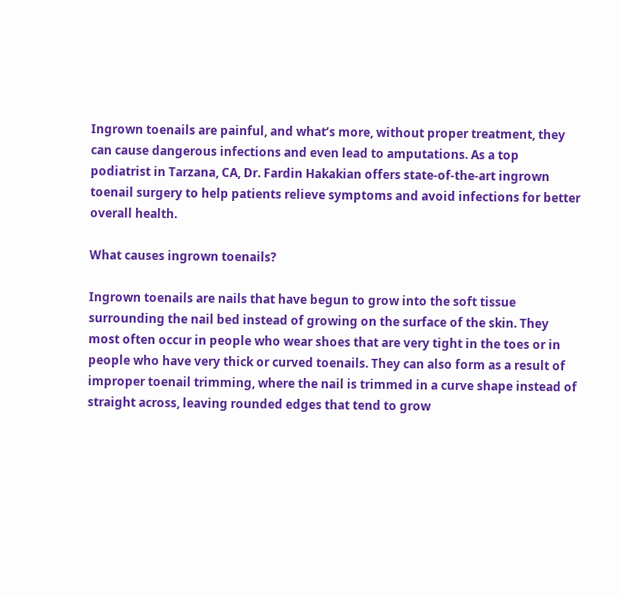Ingrown toenails are painful, and what’s more, without proper treatment, they can cause dangerous infections and even lead to amputations. As a top podiatrist in Tarzana, CA, Dr. Fardin Hakakian offers state-of-the-art ingrown toenail surgery to help patients relieve symptoms and avoid infections for better overall health.

What causes ingrown toenails?

Ingrown toenails are nails that have begun to grow into the soft tissue surrounding the nail bed instead of growing on the surface of the skin. They most often occur in people who wear shoes that are very tight in the toes or in people who have very thick or curved toenails. They can also form as a result of improper toenail trimming, where the nail is trimmed in a curve shape instead of straight across, leaving rounded edges that tend to grow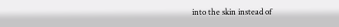into the skin instead of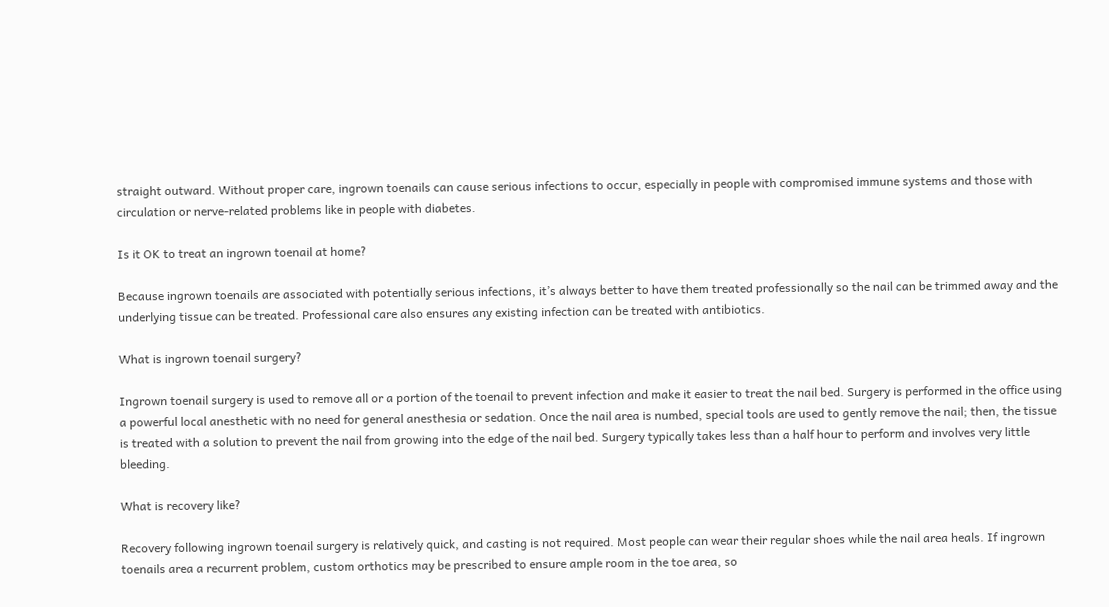straight outward. Without proper care, ingrown toenails can cause serious infections to occur, especially in people with compromised immune systems and those with circulation or nerve-related problems like in people with diabetes.

Is it OK to treat an ingrown toenail at home?

Because ingrown toenails are associated with potentially serious infections, it’s always better to have them treated professionally so the nail can be trimmed away and the underlying tissue can be treated. Professional care also ensures any existing infection can be treated with antibiotics.

What is ingrown toenail surgery?

Ingrown toenail surgery is used to remove all or a portion of the toenail to prevent infection and make it easier to treat the nail bed. Surgery is performed in the office using a powerful local anesthetic with no need for general anesthesia or sedation. Once the nail area is numbed, special tools are used to gently remove the nail; then, the tissue is treated with a solution to prevent the nail from growing into the edge of the nail bed. Surgery typically takes less than a half hour to perform and involves very little bleeding.

What is recovery like?

Recovery following ingrown toenail surgery is relatively quick, and casting is not required. Most people can wear their regular shoes while the nail area heals. If ingrown toenails area a recurrent problem, custom orthotics may be prescribed to ensure ample room in the toe area, so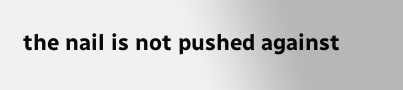the nail is not pushed against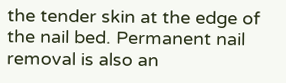the tender skin at the edge of the nail bed. Permanent nail removal is also an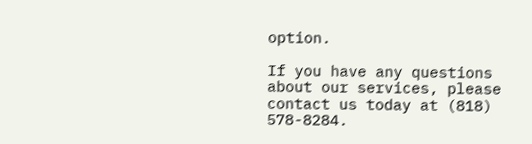option.

If you have any questions about our services, please contact us today at (818) 578-8284.